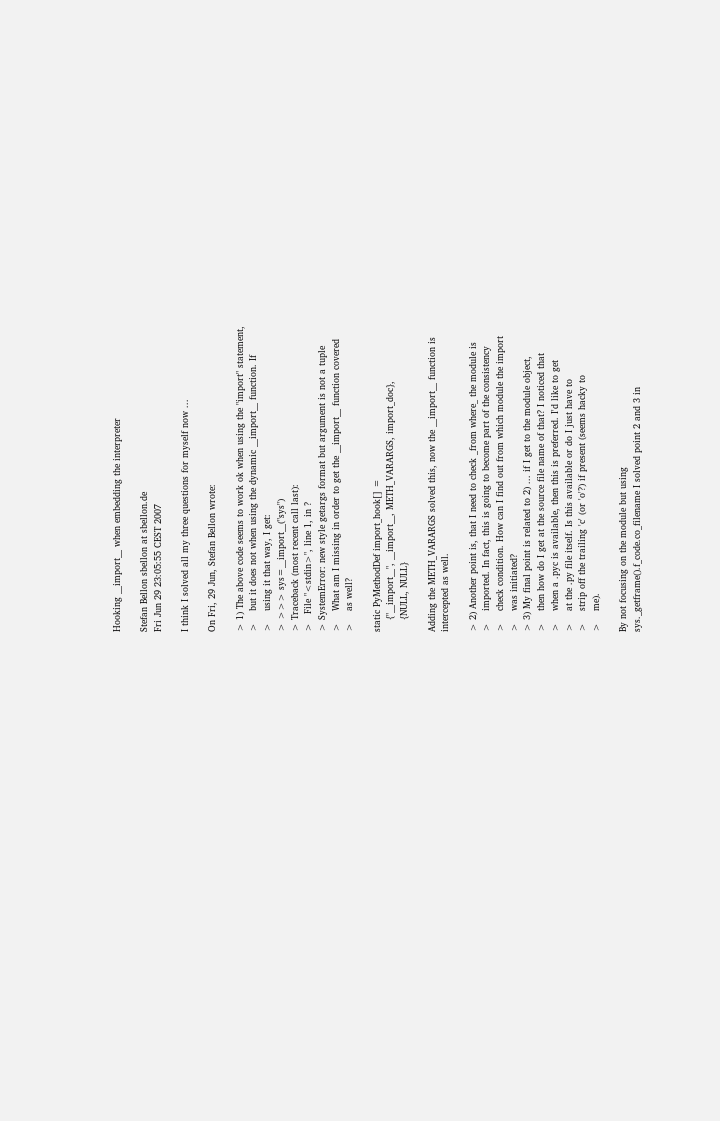Hooking __import__ when embedding the interpreter

Stefan Bellon sbellon at sbellon.de
Fri Jun 29 23:05:55 CEST 2007

I think I solved all my three questions for myself now ...

On Fri, 29 Jun, Stefan Bellon wrote:

> 1) The above code seems to work ok when using the "import" statement,
>    but it does not when using the dynamic __import__ function. If
>    using it that way, I get:
> >>> sys=__import__("sys")
> Traceback (most recent call last):
>   File "<stdin>", line 1, in ?
> SystemError: new style getargs format but argument is not a tuple
>    What am I missing in order to get the __import__ function covered
>    as well?

static PyMethodDef import_hook[] =
    {"__import__", __import__, METH_VARARGS, import_doc},
    {NULL, NULL}

Adding the METH_VARARGS solved this, now the __import__ function is
intercepted as well.

> 2) Another point is, that I need to check _from where_ the module is
>    imported. In fact, this is going to become part of the consistency
>    check condition. How can I find out from which module the import
>    was initiated?
> 3) My final point is related to 2) ... if I get to the module object,
>    then how do I get at the source file name of that? I noticed that
>    when a .pyc is available, then this is preferred. I'd like to get
>    at the .py file itself. Is this available or do I just have to
>    strip off the trailing 'c' (or 'o'?) if present (seems hacky to
>    me).

By not focusing on the module but using
sys._getframe().f_code.co_filename I solved point 2 and 3 in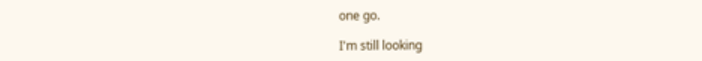one go.

I'm still looking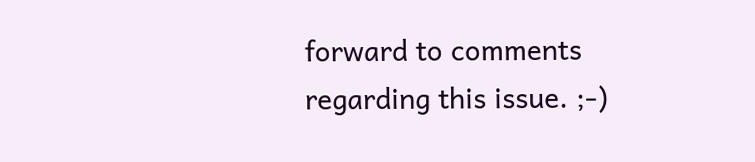forward to comments regarding this issue. ;-)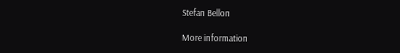Stefan Bellon

More information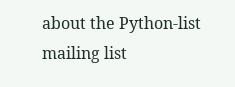about the Python-list mailing list